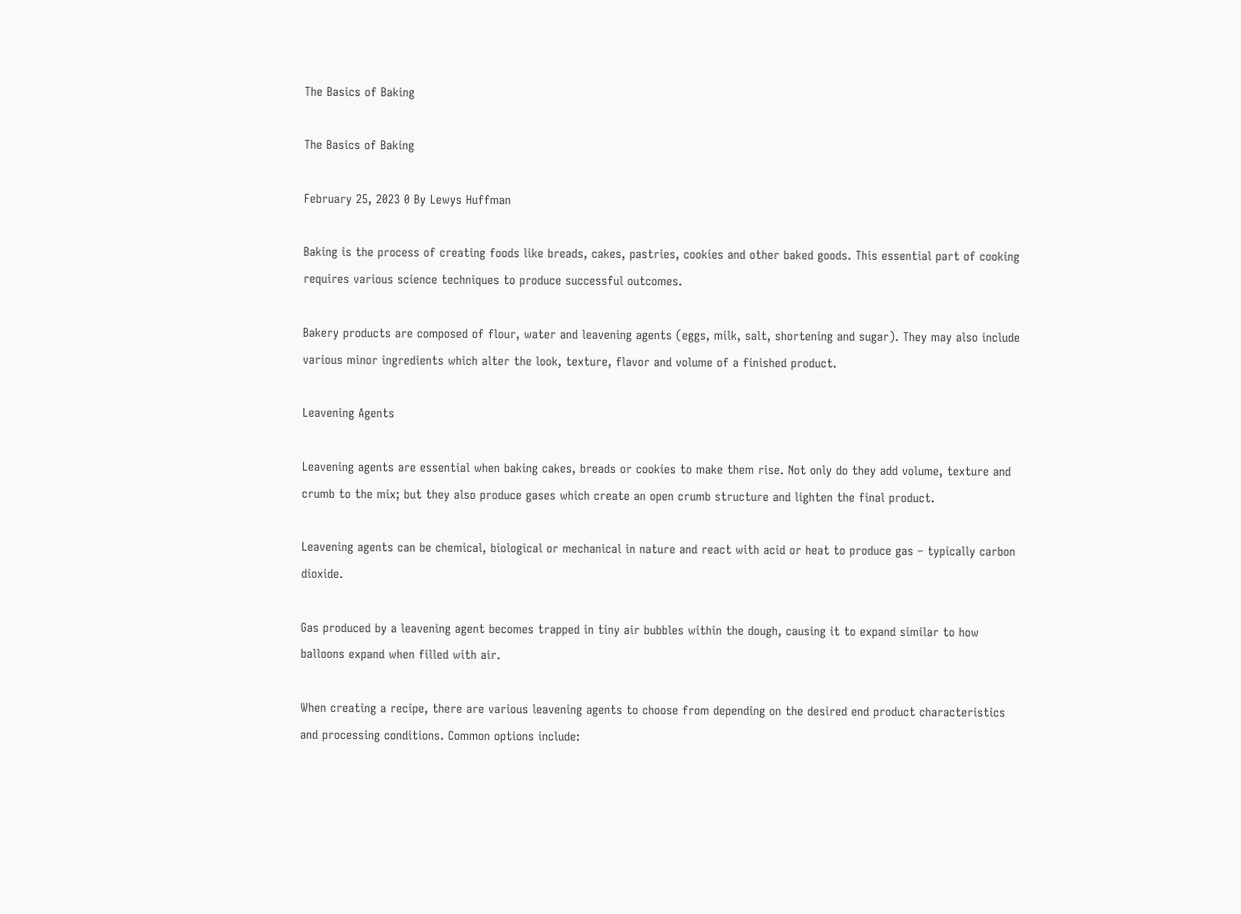The Basics of Baking

The Basics of Baking

February 25, 2023 0 By Lewys Huffman

Baking is the process of creating foods like breads, cakes, pastries, cookies and other baked goods. This essential part of cooking requires various science techniques to produce successful outcomes.

Bakery products are composed of flour, water and leavening agents (eggs, milk, salt, shortening and sugar). They may also include various minor ingredients which alter the look, texture, flavor and volume of a finished product.

Leavening Agents

Leavening agents are essential when baking cakes, breads or cookies to make them rise. Not only do they add volume, texture and crumb to the mix; but they also produce gases which create an open crumb structure and lighten the final product.

Leavening agents can be chemical, biological or mechanical in nature and react with acid or heat to produce gas – typically carbon dioxide.

Gas produced by a leavening agent becomes trapped in tiny air bubbles within the dough, causing it to expand similar to how balloons expand when filled with air.

When creating a recipe, there are various leavening agents to choose from depending on the desired end product characteristics and processing conditions. Common options include: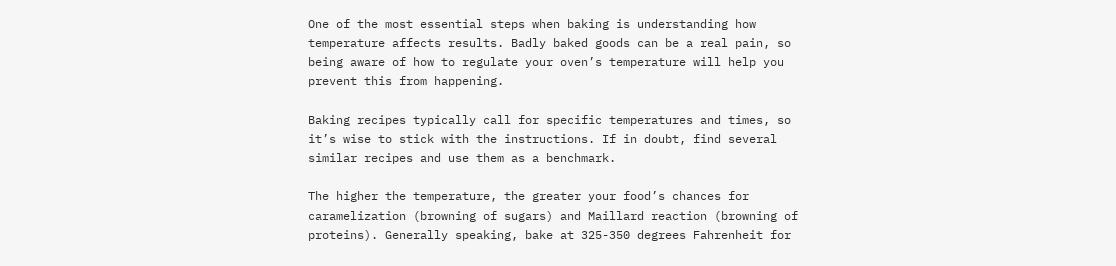One of the most essential steps when baking is understanding how temperature affects results. Badly baked goods can be a real pain, so being aware of how to regulate your oven’s temperature will help you prevent this from happening.

Baking recipes typically call for specific temperatures and times, so it’s wise to stick with the instructions. If in doubt, find several similar recipes and use them as a benchmark.

The higher the temperature, the greater your food’s chances for caramelization (browning of sugars) and Maillard reaction (browning of proteins). Generally speaking, bake at 325-350 degrees Fahrenheit for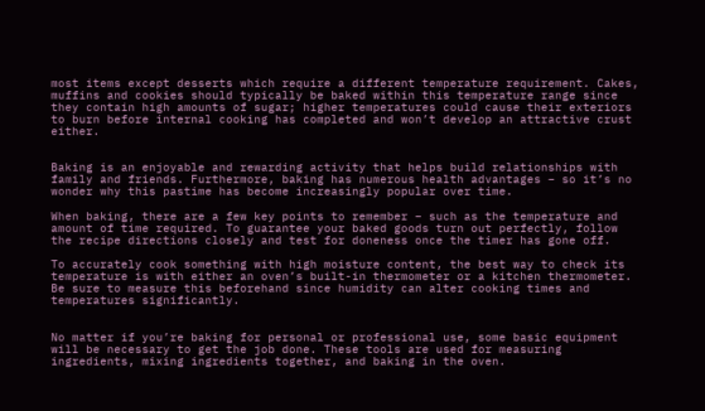most items except desserts which require a different temperature requirement. Cakes, muffins and cookies should typically be baked within this temperature range since they contain high amounts of sugar; higher temperatures could cause their exteriors to burn before internal cooking has completed and won’t develop an attractive crust either.


Baking is an enjoyable and rewarding activity that helps build relationships with family and friends. Furthermore, baking has numerous health advantages – so it’s no wonder why this pastime has become increasingly popular over time.

When baking, there are a few key points to remember – such as the temperature and amount of time required. To guarantee your baked goods turn out perfectly, follow the recipe directions closely and test for doneness once the timer has gone off.

To accurately cook something with high moisture content, the best way to check its temperature is with either an oven’s built-in thermometer or a kitchen thermometer. Be sure to measure this beforehand since humidity can alter cooking times and temperatures significantly.


No matter if you’re baking for personal or professional use, some basic equipment will be necessary to get the job done. These tools are used for measuring ingredients, mixing ingredients together, and baking in the oven.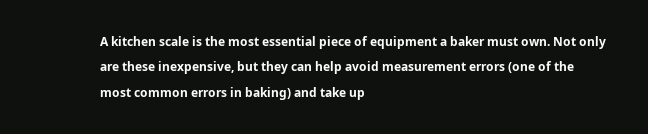A kitchen scale is the most essential piece of equipment a baker must own. Not only are these inexpensive, but they can help avoid measurement errors (one of the most common errors in baking) and take up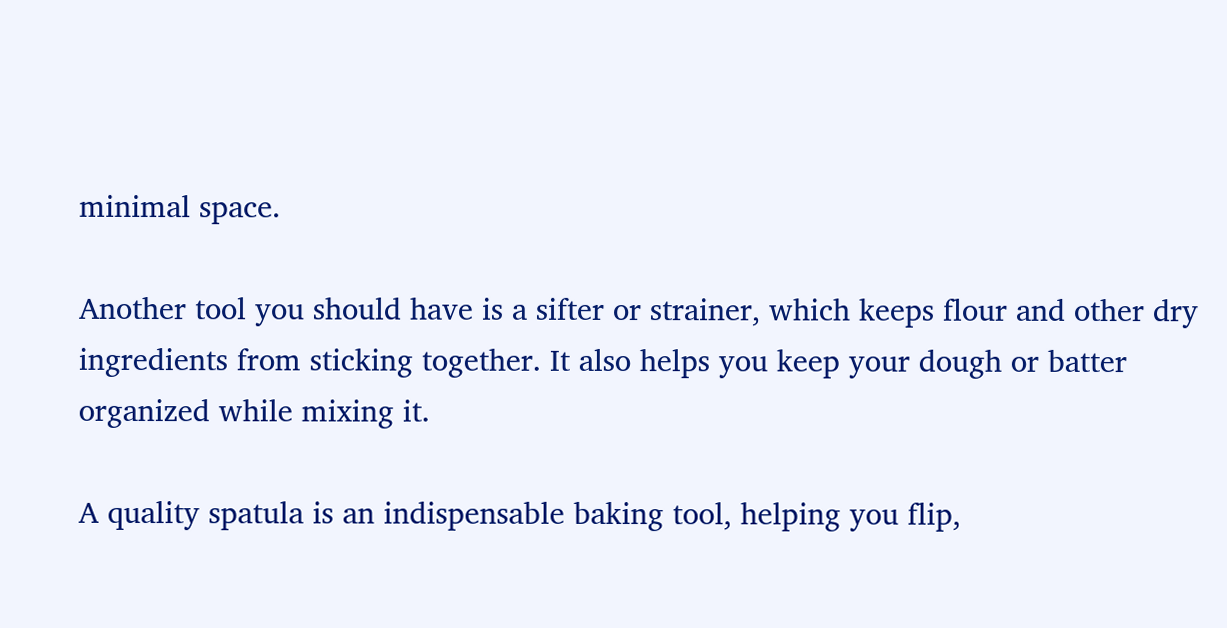minimal space.

Another tool you should have is a sifter or strainer, which keeps flour and other dry ingredients from sticking together. It also helps you keep your dough or batter organized while mixing it.

A quality spatula is an indispensable baking tool, helping you flip,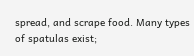spread, and scrape food. Many types of spatulas exist;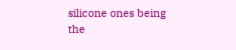silicone ones being the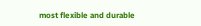most flexible and durable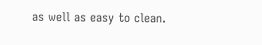as well as easy to clean.